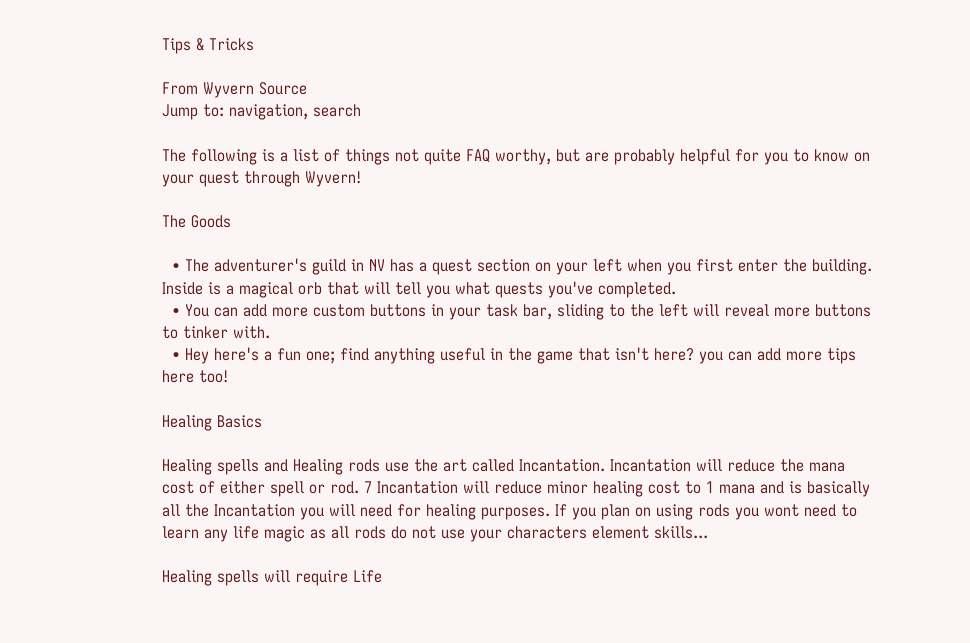Tips & Tricks

From Wyvern Source
Jump to: navigation, search

The following is a list of things not quite FAQ worthy, but are probably helpful for you to know on your quest through Wyvern!

The Goods

  • The adventurer's guild in NV has a quest section on your left when you first enter the building. Inside is a magical orb that will tell you what quests you've completed.
  • You can add more custom buttons in your task bar, sliding to the left will reveal more buttons to tinker with.
  • Hey here's a fun one; find anything useful in the game that isn't here? you can add more tips here too!

Healing Basics

Healing spells and Healing rods use the art called Incantation. Incantation will reduce the mana cost of either spell or rod. 7 Incantation will reduce minor healing cost to 1 mana and is basically all the Incantation you will need for healing purposes. If you plan on using rods you wont need to learn any life magic as all rods do not use your characters element skills...

Healing spells will require Life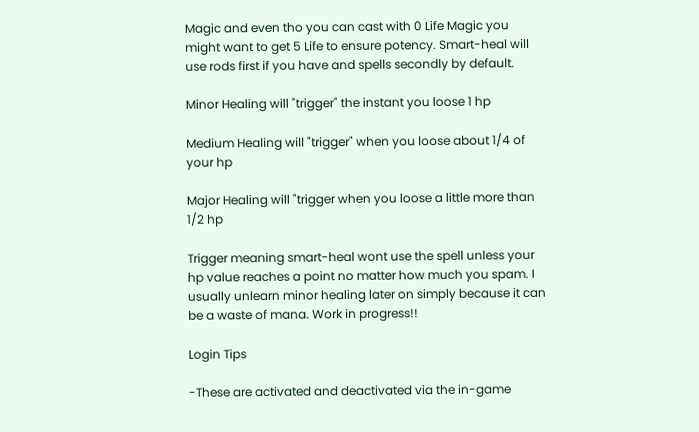Magic and even tho you can cast with 0 Life Magic you might want to get 5 Life to ensure potency. Smart-heal will use rods first if you have and spells secondly by default.

Minor Healing will "trigger" the instant you loose 1 hp

Medium Healing will "trigger" when you loose about 1/4 of your hp

Major Healing will "trigger when you loose a little more than 1/2 hp

Trigger meaning smart-heal wont use the spell unless your hp value reaches a point no matter how much you spam. I usually unlearn minor healing later on simply because it can be a waste of mana. Work in progress!!

Login Tips

-These are activated and deactivated via the in-game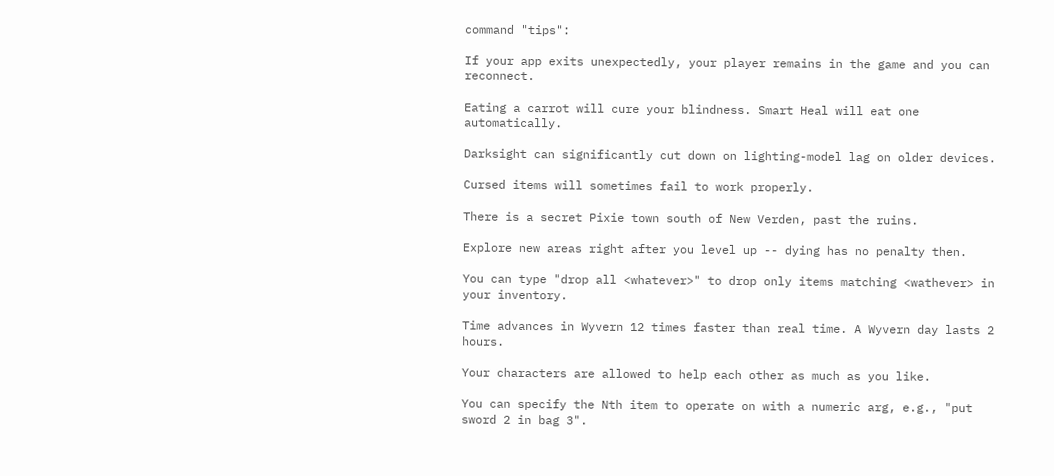command "tips":

If your app exits unexpectedly, your player remains in the game and you can reconnect.

Eating a carrot will cure your blindness. Smart Heal will eat one automatically.

Darksight can significantly cut down on lighting-model lag on older devices.

Cursed items will sometimes fail to work properly.

There is a secret Pixie town south of New Verden, past the ruins.

Explore new areas right after you level up -- dying has no penalty then.

You can type "drop all <whatever>" to drop only items matching <wathever> in your inventory.

Time advances in Wyvern 12 times faster than real time. A Wyvern day lasts 2 hours.

Your characters are allowed to help each other as much as you like.

You can specify the Nth item to operate on with a numeric arg, e.g., "put sword 2 in bag 3".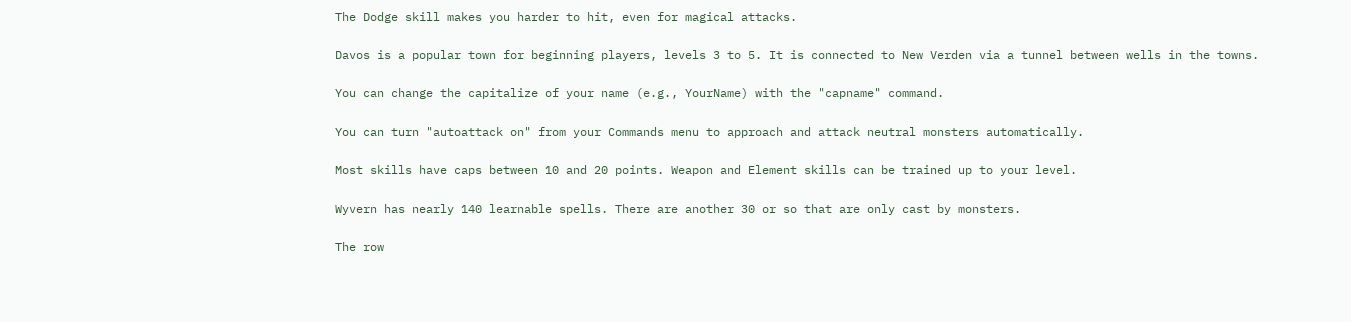The Dodge skill makes you harder to hit, even for magical attacks.

Davos is a popular town for beginning players, levels 3 to 5. It is connected to New Verden via a tunnel between wells in the towns.

You can change the capitalize of your name (e.g., YourName) with the "capname" command.

You can turn "autoattack on" from your Commands menu to approach and attack neutral monsters automatically.

Most skills have caps between 10 and 20 points. Weapon and Element skills can be trained up to your level.

Wyvern has nearly 140 learnable spells. There are another 30 or so that are only cast by monsters.

The row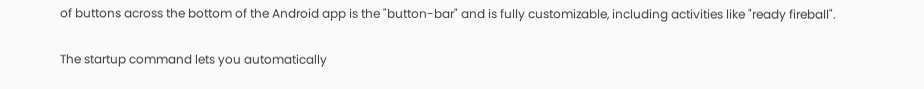of buttons across the bottom of the Android app is the "button-bar" and is fully customizable, including activities like "ready fireball".

The startup command lets you automatically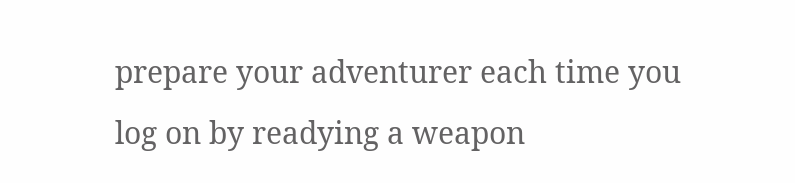prepare your adventurer each time you log on by readying a weapon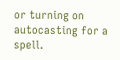or turning on autocasting for a spell.